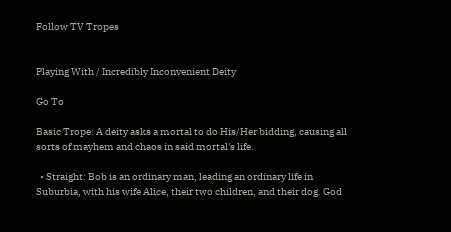Follow TV Tropes


Playing With / Incredibly Inconvenient Deity

Go To

Basic Trope: A deity asks a mortal to do His/Her bidding, causing all sorts of mayhem and chaos in said mortal's life.

  • Straight: Bob is an ordinary man, leading an ordinary life in Suburbia, with his wife Alice, their two children, and their dog. God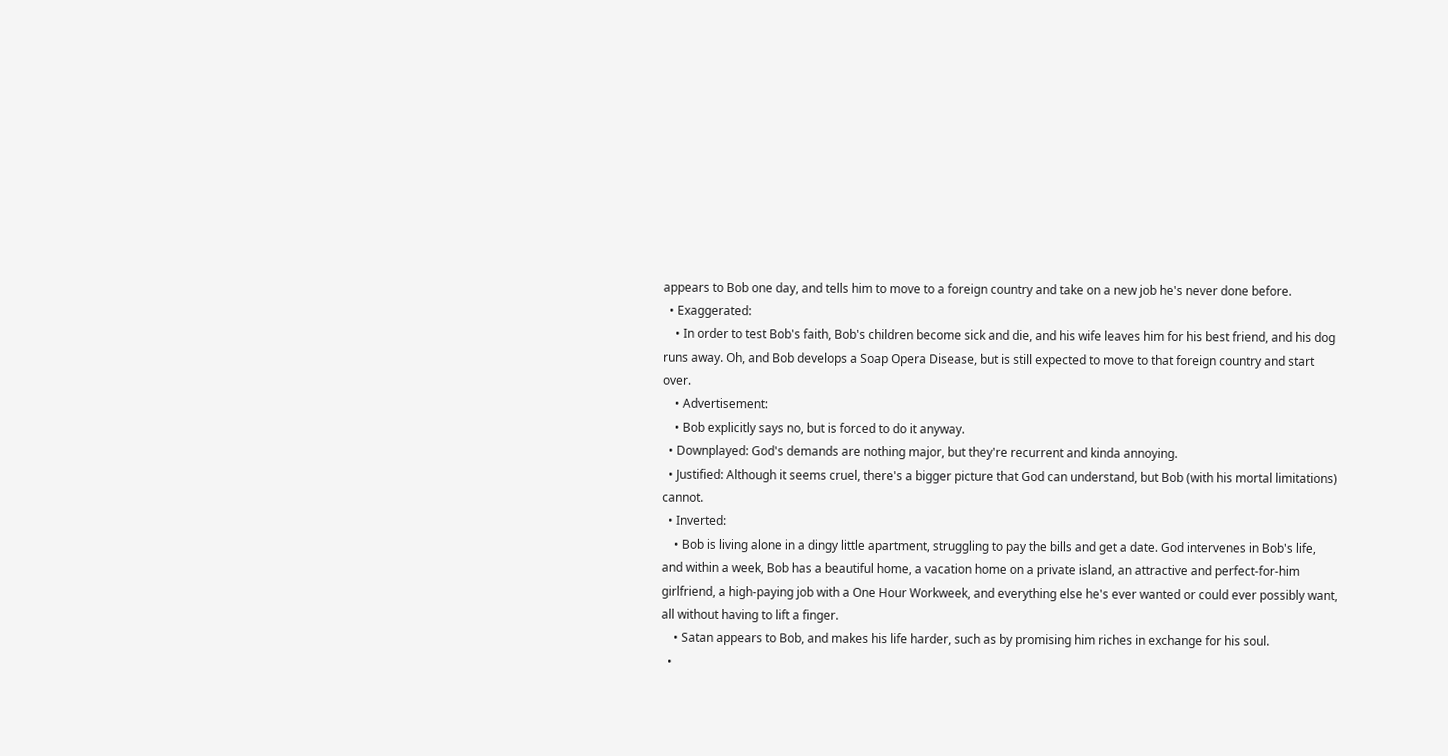appears to Bob one day, and tells him to move to a foreign country and take on a new job he's never done before.
  • Exaggerated:
    • In order to test Bob's faith, Bob's children become sick and die, and his wife leaves him for his best friend, and his dog runs away. Oh, and Bob develops a Soap Opera Disease, but is still expected to move to that foreign country and start over.
    • Advertisement:
    • Bob explicitly says no, but is forced to do it anyway.
  • Downplayed: God's demands are nothing major, but they're recurrent and kinda annoying.
  • Justified: Although it seems cruel, there's a bigger picture that God can understand, but Bob (with his mortal limitations) cannot.
  • Inverted:
    • Bob is living alone in a dingy little apartment, struggling to pay the bills and get a date. God intervenes in Bob's life, and within a week, Bob has a beautiful home, a vacation home on a private island, an attractive and perfect-for-him girlfriend, a high-paying job with a One Hour Workweek, and everything else he's ever wanted or could ever possibly want, all without having to lift a finger.
    • Satan appears to Bob, and makes his life harder, such as by promising him riches in exchange for his soul.
  •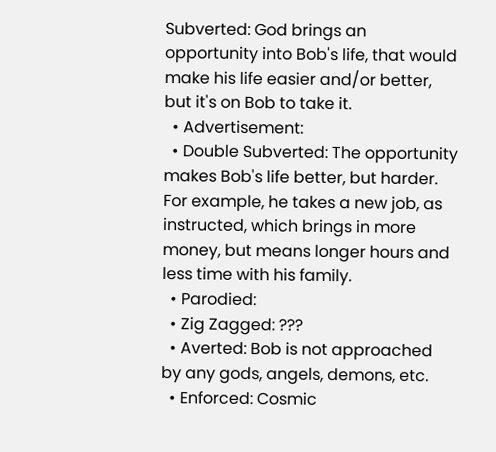Subverted: God brings an opportunity into Bob's life, that would make his life easier and/or better, but it's on Bob to take it.
  • Advertisement:
  • Double Subverted: The opportunity makes Bob's life better, but harder. For example, he takes a new job, as instructed, which brings in more money, but means longer hours and less time with his family.
  • Parodied:
  • Zig Zagged: ???
  • Averted: Bob is not approached by any gods, angels, demons, etc.
  • Enforced: Cosmic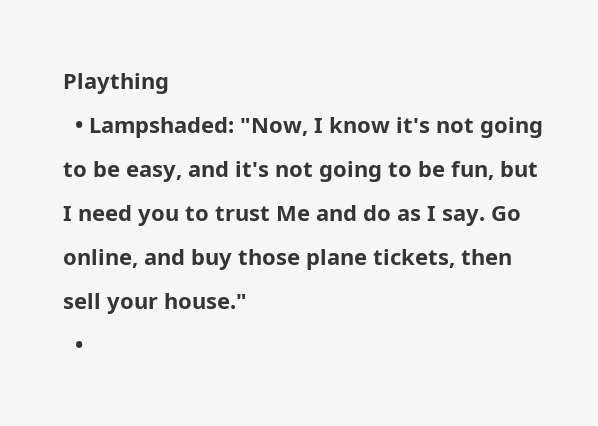Plaything
  • Lampshaded: "Now, I know it's not going to be easy, and it's not going to be fun, but I need you to trust Me and do as I say. Go online, and buy those plane tickets, then sell your house."
  •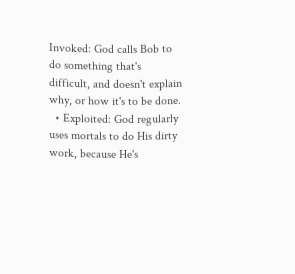Invoked: God calls Bob to do something that's difficult, and doesn't explain why, or how it's to be done.
  • Exploited: God regularly uses mortals to do His dirty work, because He's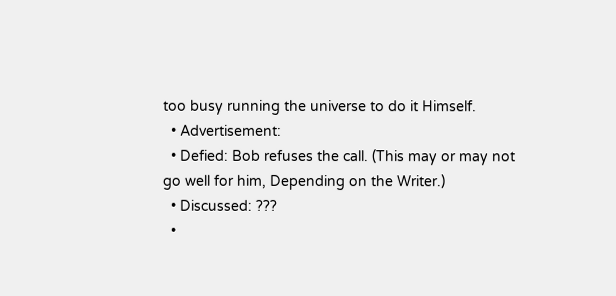too busy running the universe to do it Himself.
  • Advertisement:
  • Defied: Bob refuses the call. (This may or may not go well for him, Depending on the Writer.)
  • Discussed: ???
  •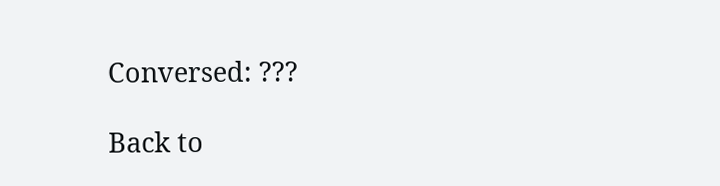Conversed: ???

Back to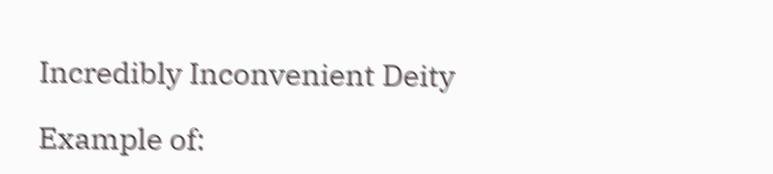Incredibly Inconvenient Deity

Example of: